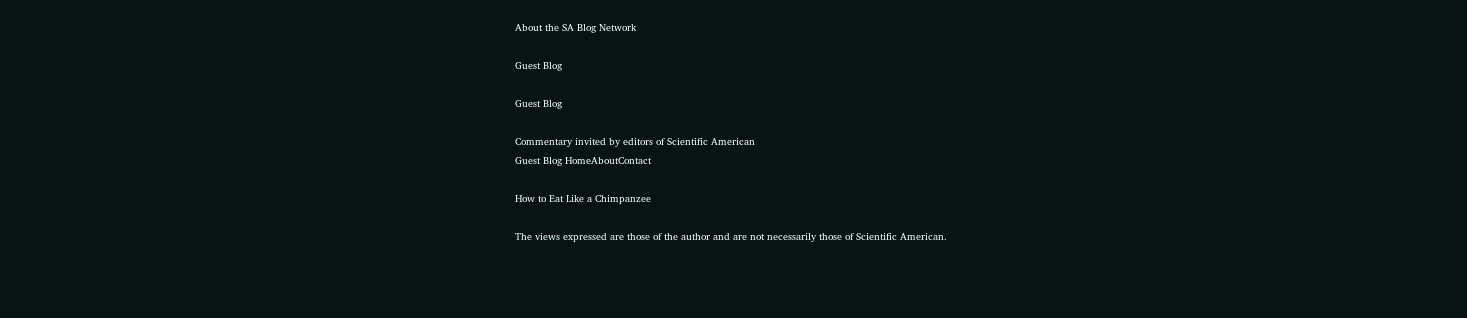About the SA Blog Network

Guest Blog

Guest Blog

Commentary invited by editors of Scientific American
Guest Blog HomeAboutContact

How to Eat Like a Chimpanzee

The views expressed are those of the author and are not necessarily those of Scientific American.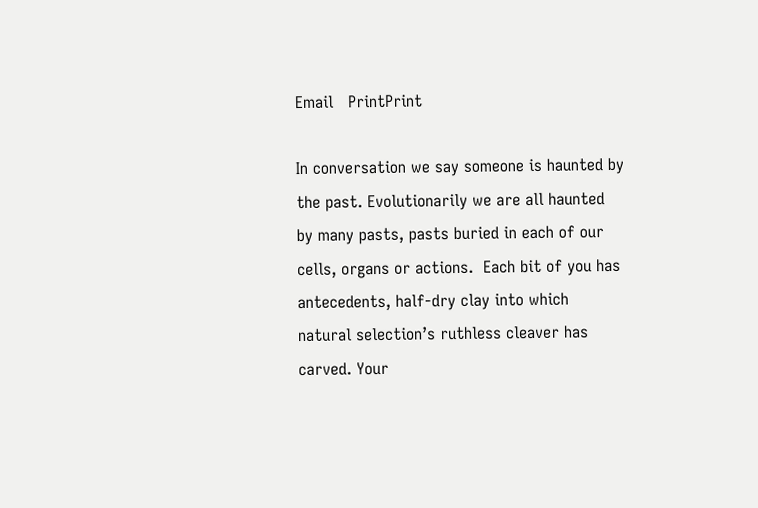Email   PrintPrint

In conversation we say someone is haunted by the past. Evolutionarily we are all haunted by many pasts, pasts buried in each of our cells, organs or actions.  Each bit of you has antecedents, half-dry clay into which natural selection’s ruthless cleaver has carved. Your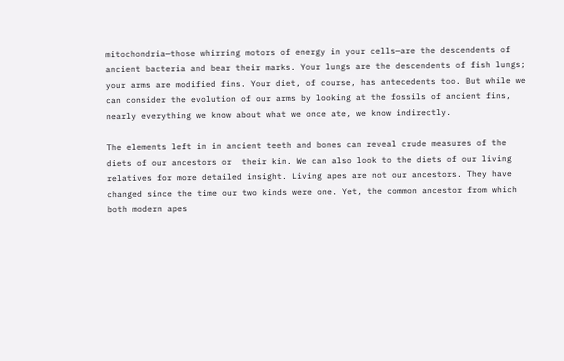mitochondria—those whirring motors of energy in your cells—are the descendents of ancient bacteria and bear their marks. Your lungs are the descendents of fish lungs; your arms are modified fins. Your diet, of course, has antecedents too. But while we can consider the evolution of our arms by looking at the fossils of ancient fins, nearly everything we know about what we once ate, we know indirectly.

The elements left in in ancient teeth and bones can reveal crude measures of the diets of our ancestors or  their kin. We can also look to the diets of our living relatives for more detailed insight. Living apes are not our ancestors. They have changed since the time our two kinds were one. Yet, the common ancestor from which both modern apes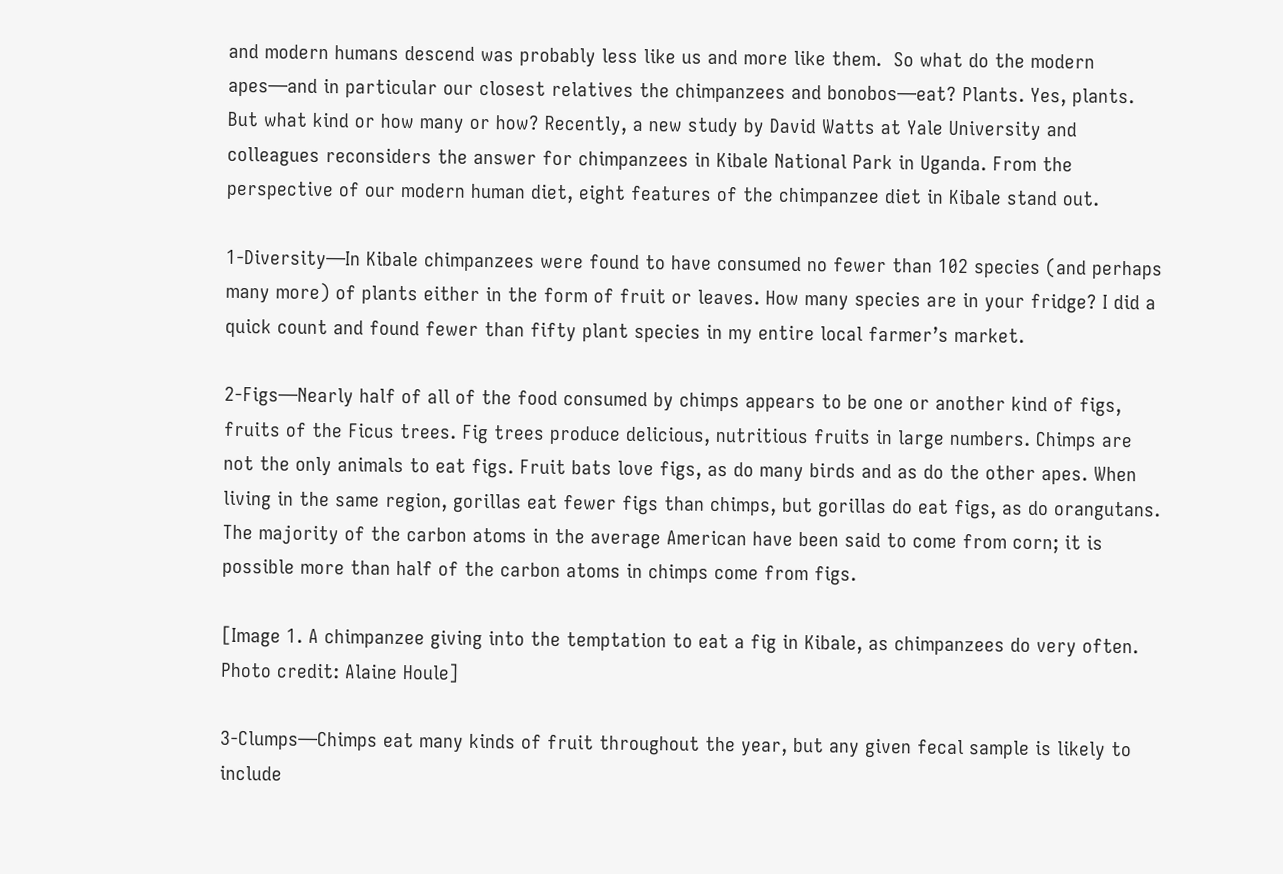and modern humans descend was probably less like us and more like them.  So what do the modern apes—and in particular our closest relatives the chimpanzees and bonobos—eat? Plants. Yes, plants. But what kind or how many or how? Recently, a new study by David Watts at Yale University and colleagues reconsiders the answer for chimpanzees in Kibale National Park in Uganda. From the perspective of our modern human diet, eight features of the chimpanzee diet in Kibale stand out.

1-Diversity—In Kibale chimpanzees were found to have consumed no fewer than 102 species (and perhaps many more) of plants either in the form of fruit or leaves. How many species are in your fridge? I did a quick count and found fewer than fifty plant species in my entire local farmer’s market.

2-Figs—Nearly half of all of the food consumed by chimps appears to be one or another kind of figs, fruits of the Ficus trees. Fig trees produce delicious, nutritious fruits in large numbers. Chimps are not the only animals to eat figs. Fruit bats love figs, as do many birds and as do the other apes. When living in the same region, gorillas eat fewer figs than chimps, but gorillas do eat figs, as do orangutans. The majority of the carbon atoms in the average American have been said to come from corn; it is possible more than half of the carbon atoms in chimps come from figs.

[Image 1. A chimpanzee giving into the temptation to eat a fig in Kibale, as chimpanzees do very often. Photo credit: Alaine Houle]

3-Clumps—Chimps eat many kinds of fruit throughout the year, but any given fecal sample is likely to include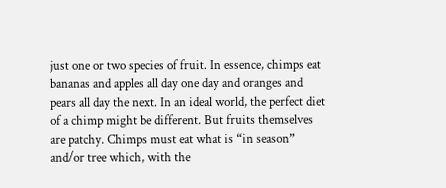just one or two species of fruit. In essence, chimps eat bananas and apples all day one day and oranges and pears all day the next. In an ideal world, the perfect diet of a chimp might be different. But fruits themselves are patchy. Chimps must eat what is “in season” and/or tree which, with the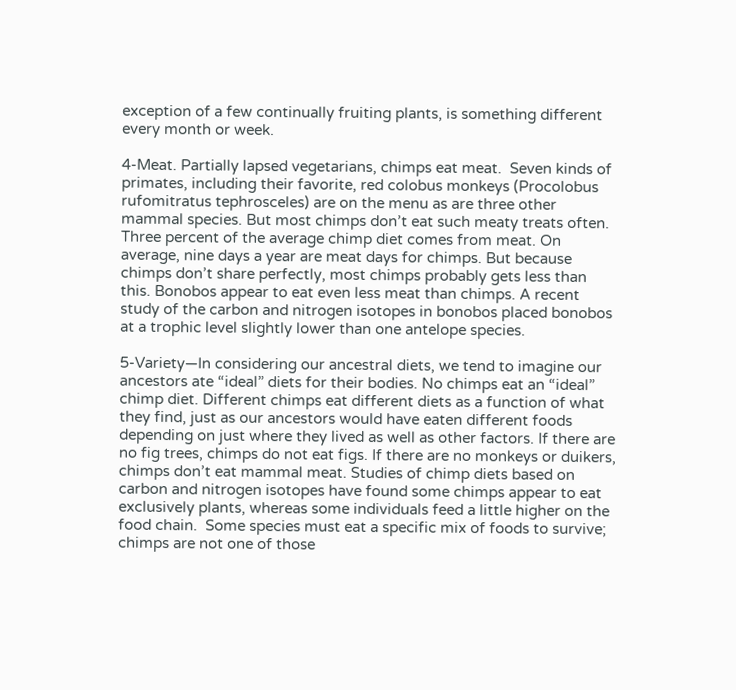exception of a few continually fruiting plants, is something different every month or week.

4-Meat. Partially lapsed vegetarians, chimps eat meat.  Seven kinds of primates, including their favorite, red colobus monkeys (Procolobus rufomitratus tephrosceles) are on the menu as are three other mammal species. But most chimps don’t eat such meaty treats often. Three percent of the average chimp diet comes from meat. On average, nine days a year are meat days for chimps. But because chimps don’t share perfectly, most chimps probably gets less than this. Bonobos appear to eat even less meat than chimps. A recent study of the carbon and nitrogen isotopes in bonobos placed bonobos at a trophic level slightly lower than one antelope species.

5-Variety—In considering our ancestral diets, we tend to imagine our ancestors ate “ideal” diets for their bodies. No chimps eat an “ideal” chimp diet. Different chimps eat different diets as a function of what they find, just as our ancestors would have eaten different foods depending on just where they lived as well as other factors. If there are no fig trees, chimps do not eat figs. If there are no monkeys or duikers, chimps don’t eat mammal meat. Studies of chimp diets based on carbon and nitrogen isotopes have found some chimps appear to eat exclusively plants, whereas some individuals feed a little higher on the food chain.  Some species must eat a specific mix of foods to survive; chimps are not one of those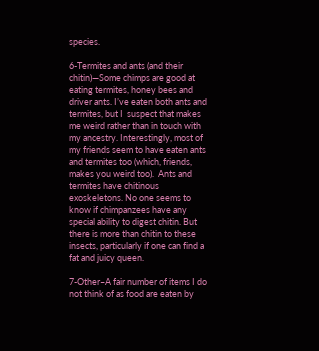species.

6-Termites and ants (and their chitin)—Some chimps are good at eating termites, honey bees and driver ants. I’ve eaten both ants and termites, but I  suspect that makes me weird rather than in touch with my ancestry. Interestingly, most of my friends seem to have eaten ants and termites too (which, friends, makes you weird too).  Ants and termites have chitinous exoskeletons. No one seems to know if chimpanzees have any special ability to digest chitin. But there is more than chitin to these insects, particularly if one can find a fat and juicy queen.

7-Other–A fair number of items I do not think of as food are eaten by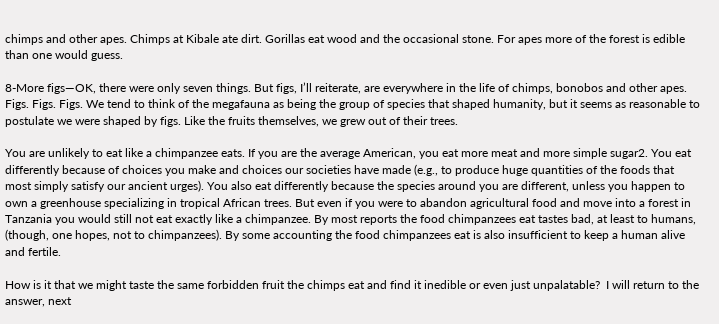chimps and other apes. Chimps at Kibale ate dirt. Gorillas eat wood and the occasional stone. For apes more of the forest is edible than one would guess.

8-More figs—OK, there were only seven things. But figs, I’ll reiterate, are everywhere in the life of chimps, bonobos and other apes. Figs. Figs. Figs. We tend to think of the megafauna as being the group of species that shaped humanity, but it seems as reasonable to postulate we were shaped by figs. Like the fruits themselves, we grew out of their trees.

You are unlikely to eat like a chimpanzee eats. If you are the average American, you eat more meat and more simple sugar2. You eat differently because of choices you make and choices our societies have made (e.g., to produce huge quantities of the foods that most simply satisfy our ancient urges). You also eat differently because the species around you are different, unless you happen to own a greenhouse specializing in tropical African trees. But even if you were to abandon agricultural food and move into a forest in Tanzania you would still not eat exactly like a chimpanzee. By most reports the food chimpanzees eat tastes bad, at least to humans, (though, one hopes, not to chimpanzees). By some accounting the food chimpanzees eat is also insufficient to keep a human alive and fertile.

How is it that we might taste the same forbidden fruit the chimps eat and find it inedible or even just unpalatable?  I will return to the answer, next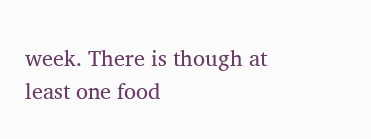week. There is though at least one food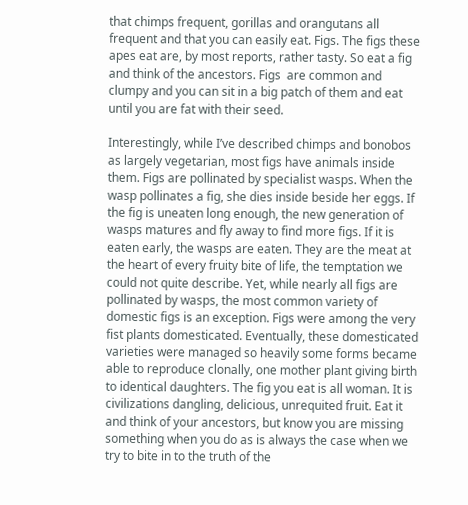that chimps frequent, gorillas and orangutans all frequent and that you can easily eat. Figs. The figs these apes eat are, by most reports, rather tasty. So eat a fig and think of the ancestors. Figs  are common and clumpy and you can sit in a big patch of them and eat until you are fat with their seed.

Interestingly, while I’ve described chimps and bonobos as largely vegetarian, most figs have animals inside them. Figs are pollinated by specialist wasps. When the wasp pollinates a fig, she dies inside beside her eggs. If the fig is uneaten long enough, the new generation of wasps matures and fly away to find more figs. If it is eaten early, the wasps are eaten. They are the meat at the heart of every fruity bite of life, the temptation we could not quite describe. Yet, while nearly all figs are pollinated by wasps, the most common variety of domestic figs is an exception. Figs were among the very fist plants domesticated. Eventually, these domesticated varieties were managed so heavily some forms became able to reproduce clonally, one mother plant giving birth to identical daughters. The fig you eat is all woman. It is civilizations dangling, delicious, unrequited fruit. Eat it and think of your ancestors, but know you are missing something when you do as is always the case when we try to bite in to the truth of the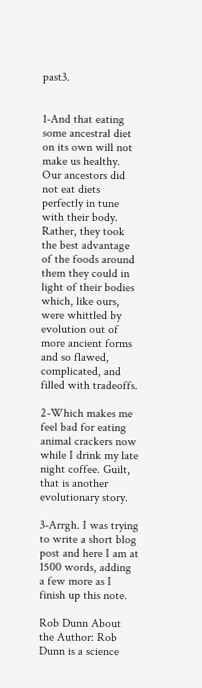past3.


1-And that eating some ancestral diet on its own will not make us healthy. Our ancestors did not eat diets perfectly in tune with their body. Rather, they took the best advantage of the foods around them they could in light of their bodies which, like ours, were whittled by evolution out of more ancient forms and so flawed, complicated, and filled with tradeoffs.

2-Which makes me feel bad for eating animal crackers now while I drink my late night coffee. Guilt, that is another evolutionary story.

3-Arrgh. I was trying to write a short blog post and here I am at 1500 words, adding a few more as I finish up this note.

Rob Dunn About the Author: Rob Dunn is a science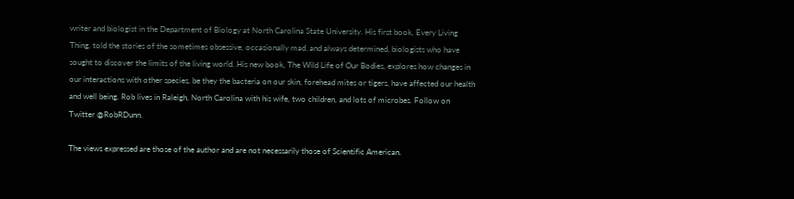writer and biologist in the Department of Biology at North Carolina State University. His first book, Every Living Thing, told the stories of the sometimes obsessive, occasionally mad, and always determined, biologists who have sought to discover the limits of the living world. His new book, The Wild Life of Our Bodies, explores how changes in our interactions with other species, be they the bacteria on our skin, forehead mites or tigers, have affected our health and well being. Rob lives in Raleigh, North Carolina with his wife, two children, and lots of microbes. Follow on Twitter @RobRDunn.

The views expressed are those of the author and are not necessarily those of Scientific American.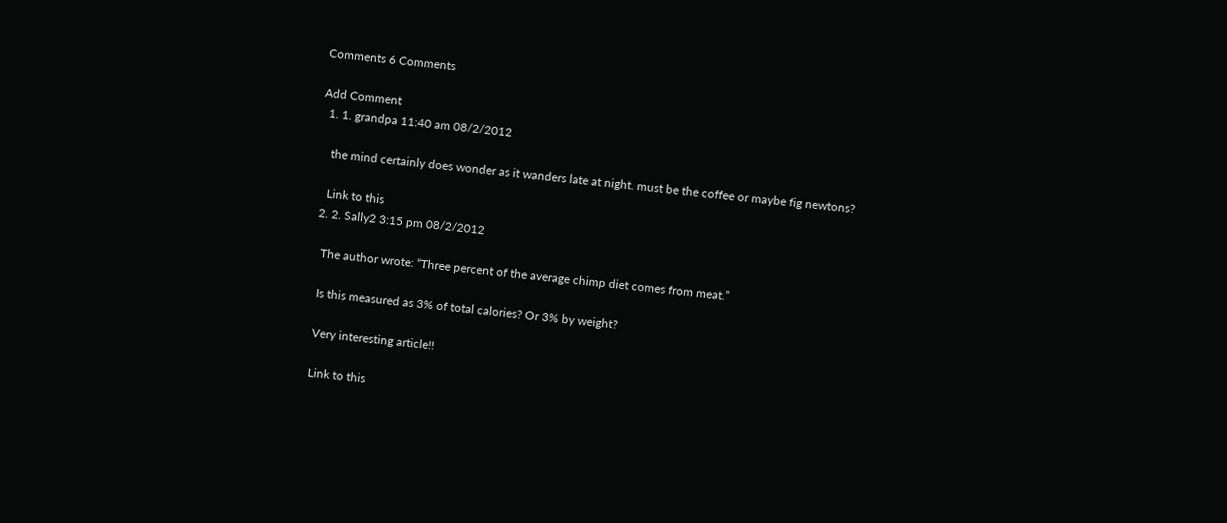Comments 6 Comments

Add Comment
  1. 1. grandpa 11:40 am 08/2/2012

    the mind certainly does wonder as it wanders late at night. must be the coffee or maybe fig newtons?

    Link to this
  2. 2. Sally2 3:15 pm 08/2/2012

    The author wrote: “Three percent of the average chimp diet comes from meat.”

    Is this measured as 3% of total calories? Or 3% by weight?

    Very interesting article!!

    Link to this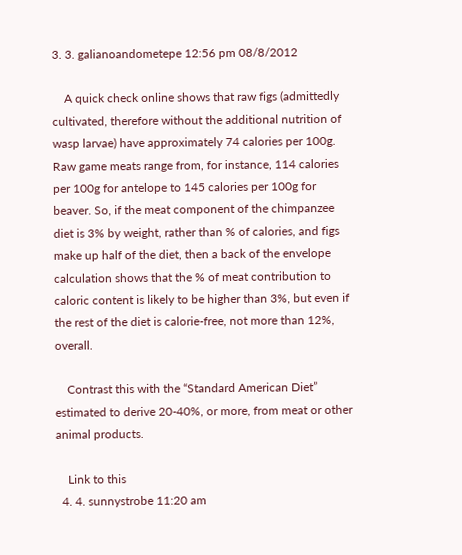3. 3. galianoandometepe 12:56 pm 08/8/2012

    A quick check online shows that raw figs (admittedly cultivated, therefore without the additional nutrition of wasp larvae) have approximately 74 calories per 100g. Raw game meats range from, for instance, 114 calories per 100g for antelope to 145 calories per 100g for beaver. So, if the meat component of the chimpanzee diet is 3% by weight, rather than % of calories, and figs make up half of the diet, then a back of the envelope calculation shows that the % of meat contribution to caloric content is likely to be higher than 3%, but even if the rest of the diet is calorie-free, not more than 12%, overall.

    Contrast this with the “Standard American Diet” estimated to derive 20-40%, or more, from meat or other animal products.

    Link to this
  4. 4. sunnystrobe 11:20 am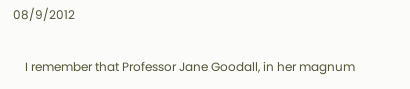08/9/2012

    I remember that Professor Jane Goodall, in her magnum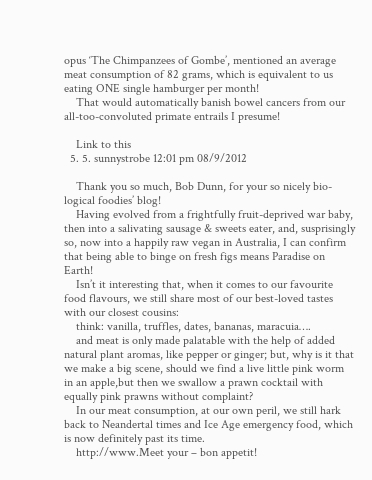opus ‘The Chimpanzees of Gombe’, mentioned an average meat consumption of 82 grams, which is equivalent to us eating ONE single hamburger per month!
    That would automatically banish bowel cancers from our all-too-convoluted primate entrails I presume!

    Link to this
  5. 5. sunnystrobe 12:01 pm 08/9/2012

    Thank you so much, Bob Dunn, for your so nicely bio-logical foodies’ blog!
    Having evolved from a frightfully fruit-deprived war baby, then into a salivating sausage & sweets eater, and, susprisingly so, now into a happily raw vegan in Australia, I can confirm that being able to binge on fresh figs means Paradise on Earth!
    Isn’t it interesting that, when it comes to our favourite food flavours, we still share most of our best-loved tastes with our closest cousins:
    think: vanilla, truffles, dates, bananas, maracuia….
    and meat is only made palatable with the help of added natural plant aromas, like pepper or ginger; but, why is it that we make a big scene, should we find a live little pink worm in an apple,but then we swallow a prawn cocktail with equally pink prawns without complaint?
    In our meat consumption, at our own peril, we still hark back to Neandertal times and Ice Age emergency food, which is now definitely past its time.
    http://www.Meet your – bon appetit!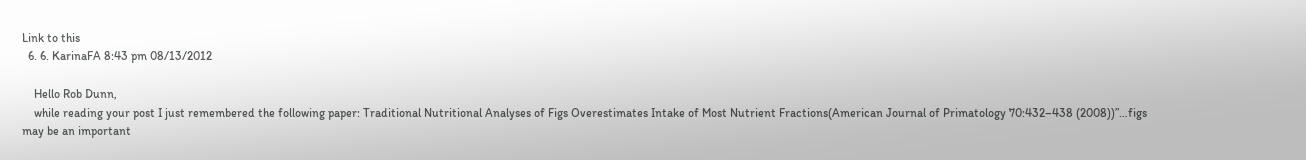Link to this
  6. 6. KarinaFA 8:43 pm 08/13/2012

    Hello Rob Dunn,
    while reading your post I just remembered the following paper: Traditional Nutritional Analyses of Figs Overestimates Intake of Most Nutrient Fractions(American Journal of Primatology 70:432–438 (2008))”…figs may be an important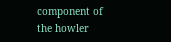component of the howler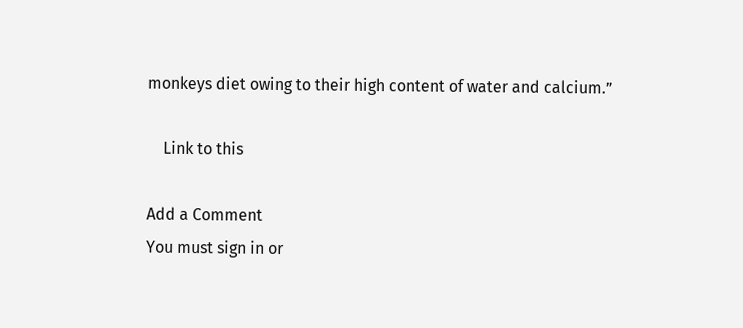monkeys diet owing to their high content of water and calcium.”

    Link to this

Add a Comment
You must sign in or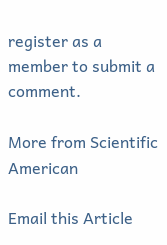register as a member to submit a comment.

More from Scientific American

Email this Article